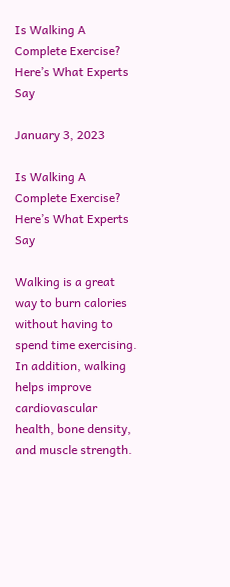Is Walking A Complete Exercise? Here’s What Experts Say

January 3, 2023

Is Walking A Complete Exercise? Here’s What Experts Say

Walking is a great way to burn calories without having to spend time exercising. In addition, walking helps improve cardiovascular health, bone density, and muscle strength.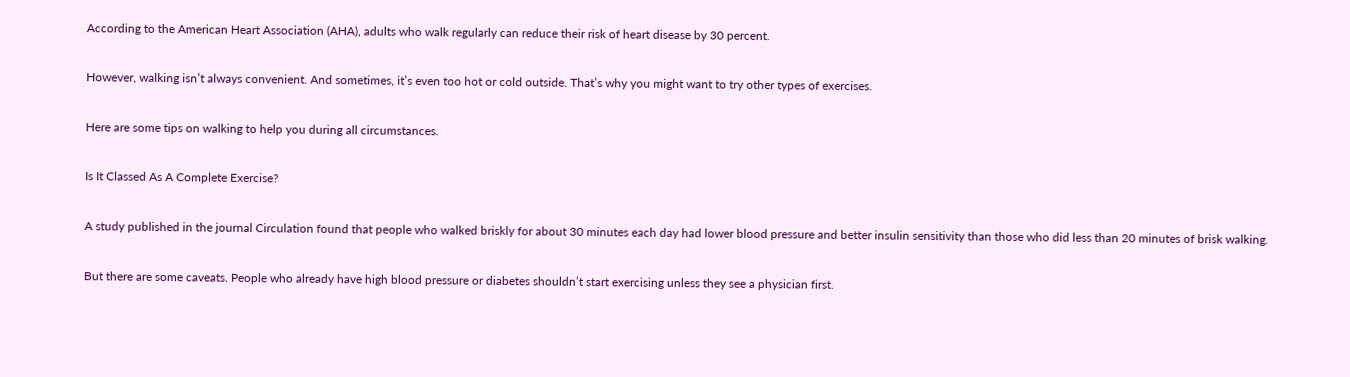According to the American Heart Association (AHA), adults who walk regularly can reduce their risk of heart disease by 30 percent.

However, walking isn’t always convenient. And sometimes, it’s even too hot or cold outside. That’s why you might want to try other types of exercises.

Here are some tips on walking to help you during all circumstances.

Is It Classed As A Complete Exercise?

A study published in the journal Circulation found that people who walked briskly for about 30 minutes each day had lower blood pressure and better insulin sensitivity than those who did less than 20 minutes of brisk walking.

But there are some caveats. People who already have high blood pressure or diabetes shouldn’t start exercising unless they see a physician first.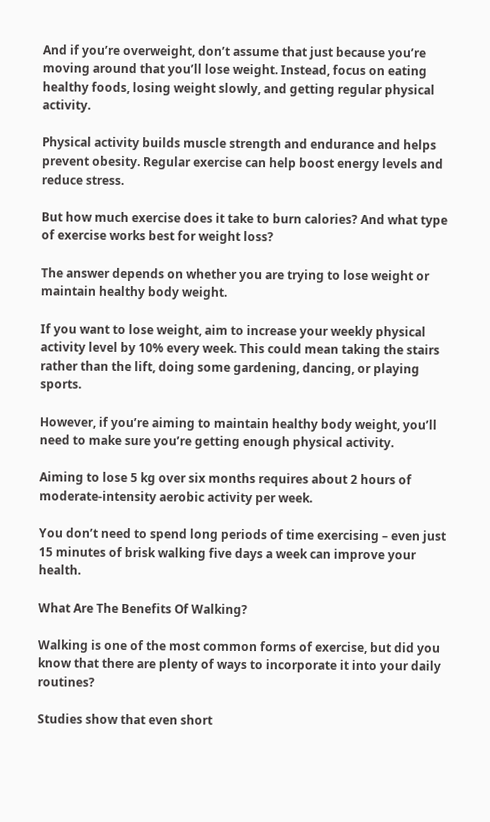And if you’re overweight, don’t assume that just because you’re moving around that you’ll lose weight. Instead, focus on eating healthy foods, losing weight slowly, and getting regular physical activity.

Physical activity builds muscle strength and endurance and helps prevent obesity. Regular exercise can help boost energy levels and reduce stress.

But how much exercise does it take to burn calories? And what type of exercise works best for weight loss?

The answer depends on whether you are trying to lose weight or maintain healthy body weight.

If you want to lose weight, aim to increase your weekly physical activity level by 10% every week. This could mean taking the stairs rather than the lift, doing some gardening, dancing, or playing sports.

However, if you’re aiming to maintain healthy body weight, you’ll need to make sure you’re getting enough physical activity.

Aiming to lose 5 kg over six months requires about 2 hours of moderate-intensity aerobic activity per week.

You don’t need to spend long periods of time exercising – even just 15 minutes of brisk walking five days a week can improve your health.

What Are The Benefits Of Walking?

Walking is one of the most common forms of exercise, but did you know that there are plenty of ways to incorporate it into your daily routines?

Studies show that even short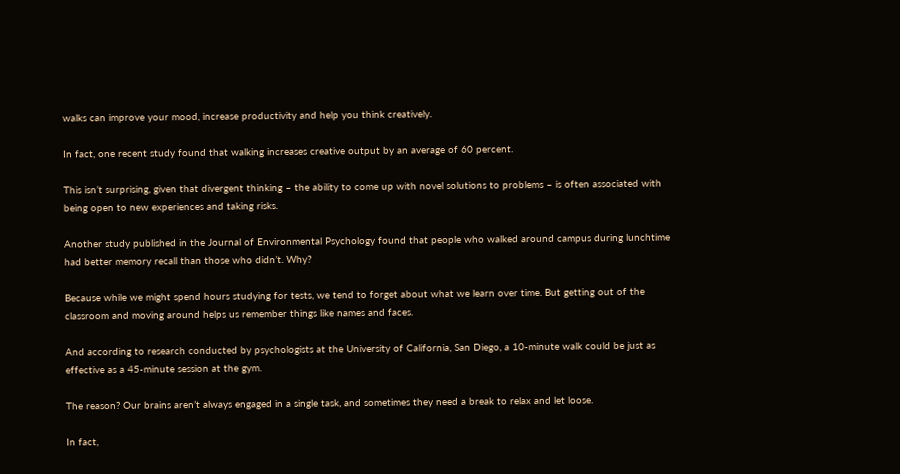walks can improve your mood, increase productivity and help you think creatively.

In fact, one recent study found that walking increases creative output by an average of 60 percent.

This isn’t surprising, given that divergent thinking – the ability to come up with novel solutions to problems – is often associated with being open to new experiences and taking risks.

Another study published in the Journal of Environmental Psychology found that people who walked around campus during lunchtime had better memory recall than those who didn’t. Why?

Because while we might spend hours studying for tests, we tend to forget about what we learn over time. But getting out of the classroom and moving around helps us remember things like names and faces.

And according to research conducted by psychologists at the University of California, San Diego, a 10-minute walk could be just as effective as a 45-minute session at the gym.

The reason? Our brains aren’t always engaged in a single task, and sometimes they need a break to relax and let loose.

In fact,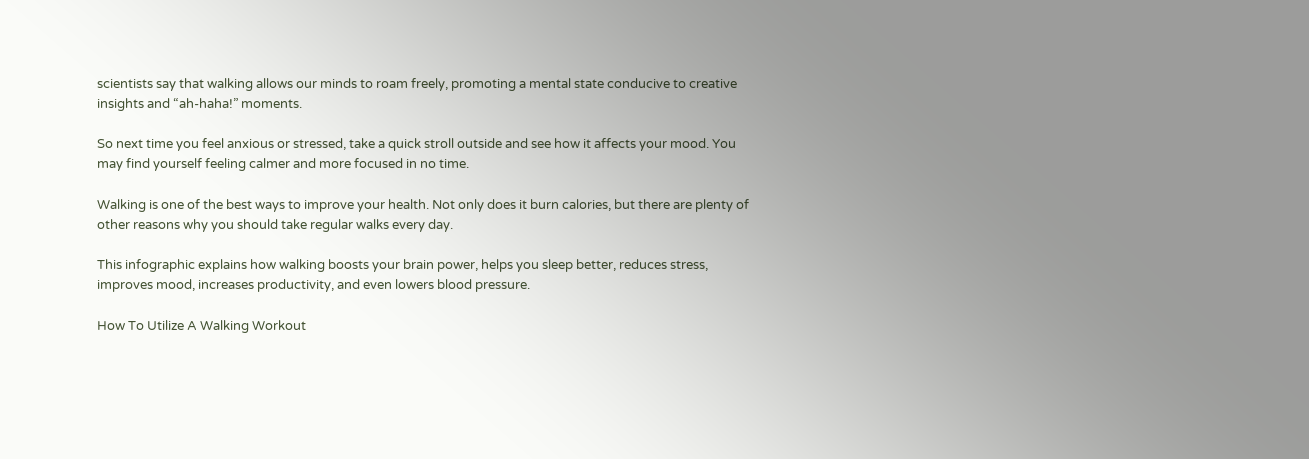scientists say that walking allows our minds to roam freely, promoting a mental state conducive to creative insights and “ah-haha!” moments.

So next time you feel anxious or stressed, take a quick stroll outside and see how it affects your mood. You may find yourself feeling calmer and more focused in no time.

Walking is one of the best ways to improve your health. Not only does it burn calories, but there are plenty of other reasons why you should take regular walks every day.

This infographic explains how walking boosts your brain power, helps you sleep better, reduces stress, improves mood, increases productivity, and even lowers blood pressure.

How To Utilize A Walking Workout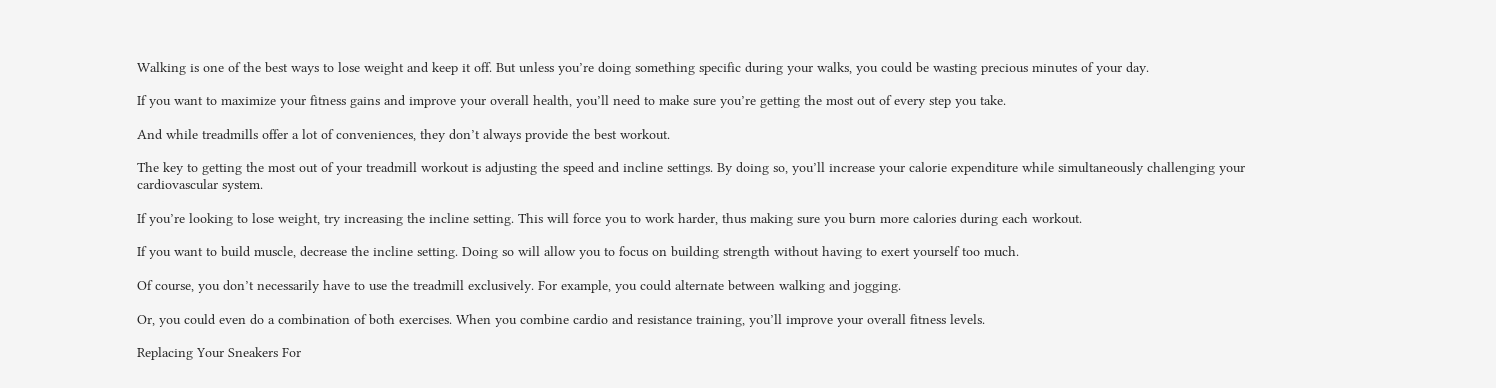Walking is one of the best ways to lose weight and keep it off. But unless you’re doing something specific during your walks, you could be wasting precious minutes of your day.

If you want to maximize your fitness gains and improve your overall health, you’ll need to make sure you’re getting the most out of every step you take.

And while treadmills offer a lot of conveniences, they don’t always provide the best workout.

The key to getting the most out of your treadmill workout is adjusting the speed and incline settings. By doing so, you’ll increase your calorie expenditure while simultaneously challenging your cardiovascular system.

If you’re looking to lose weight, try increasing the incline setting. This will force you to work harder, thus making sure you burn more calories during each workout.

If you want to build muscle, decrease the incline setting. Doing so will allow you to focus on building strength without having to exert yourself too much.

Of course, you don’t necessarily have to use the treadmill exclusively. For example, you could alternate between walking and jogging.

Or, you could even do a combination of both exercises. When you combine cardio and resistance training, you’ll improve your overall fitness levels.

Replacing Your Sneakers For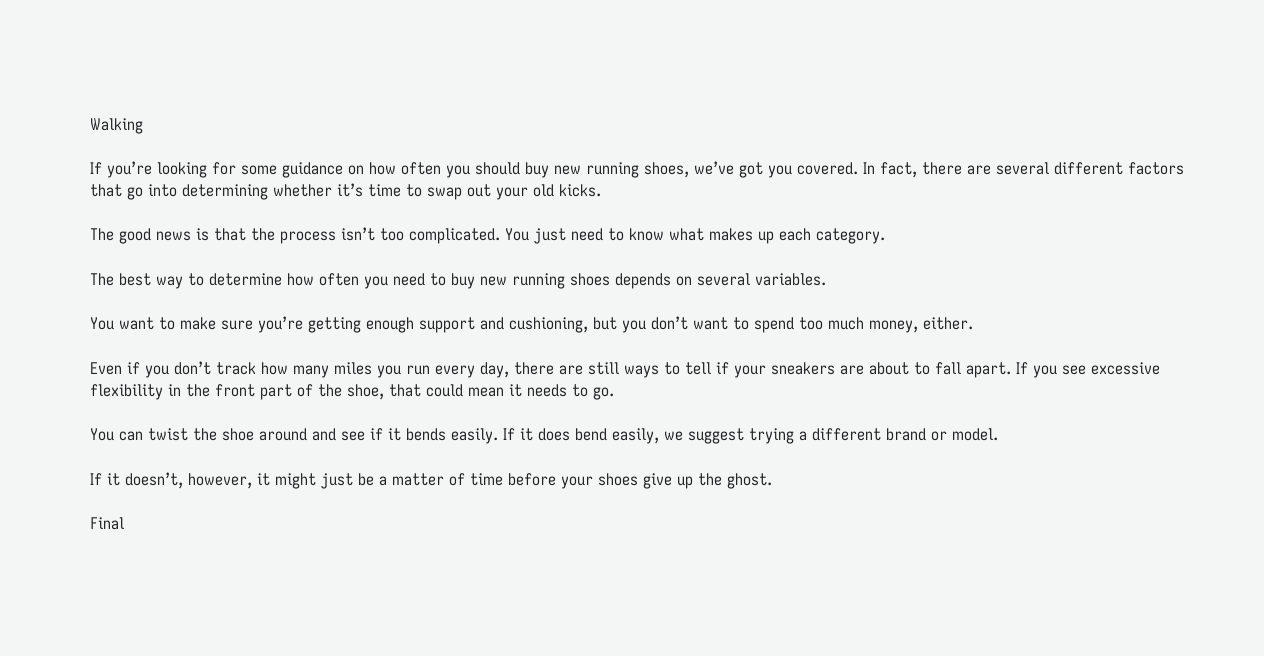Walking

If you’re looking for some guidance on how often you should buy new running shoes, we’ve got you covered. In fact, there are several different factors that go into determining whether it’s time to swap out your old kicks.

The good news is that the process isn’t too complicated. You just need to know what makes up each category.

The best way to determine how often you need to buy new running shoes depends on several variables.

You want to make sure you’re getting enough support and cushioning, but you don’t want to spend too much money, either.

Even if you don’t track how many miles you run every day, there are still ways to tell if your sneakers are about to fall apart. If you see excessive flexibility in the front part of the shoe, that could mean it needs to go.

You can twist the shoe around and see if it bends easily. If it does bend easily, we suggest trying a different brand or model.

If it doesn’t, however, it might just be a matter of time before your shoes give up the ghost.

Final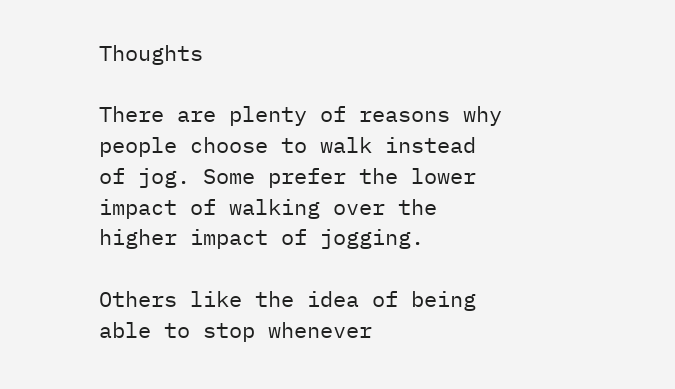Thoughts

There are plenty of reasons why people choose to walk instead of jog. Some prefer the lower impact of walking over the higher impact of jogging.

Others like the idea of being able to stop whenever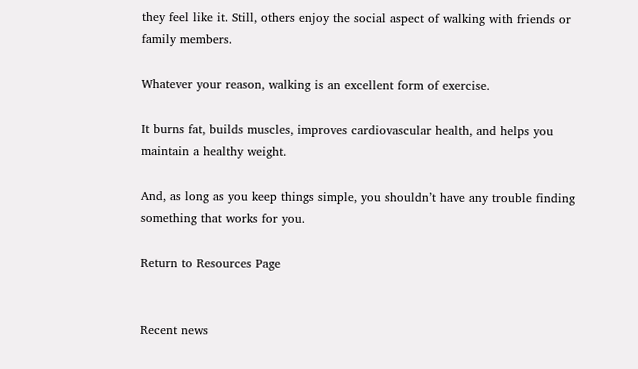they feel like it. Still, others enjoy the social aspect of walking with friends or family members.

Whatever your reason, walking is an excellent form of exercise.

It burns fat, builds muscles, improves cardiovascular health, and helps you maintain a healthy weight.

And, as long as you keep things simple, you shouldn’t have any trouble finding something that works for you.

Return to Resources Page


Recent news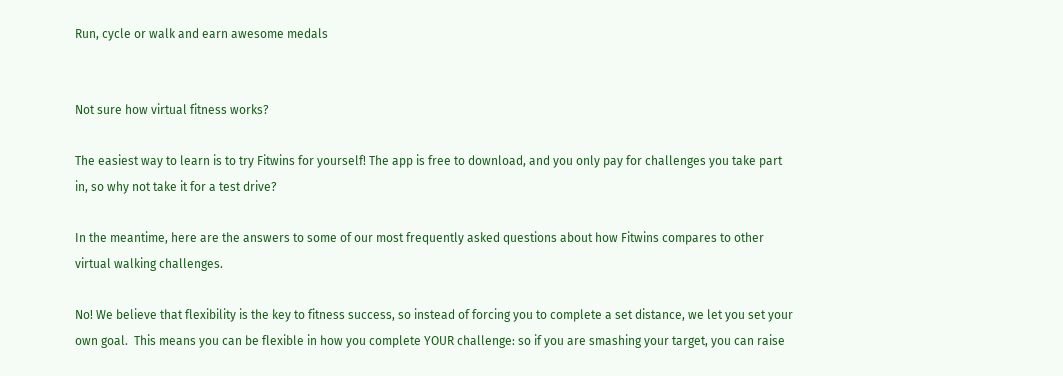Run, cycle or walk and earn awesome medals


Not sure how virtual fitness works?

The easiest way to learn is to try Fitwins for yourself! The app is free to download, and you only pay for challenges you take part in, so why not take it for a test drive?

In the meantime, here are the answers to some of our most frequently asked questions about how Fitwins compares to other virtual walking challenges.

No! We believe that flexibility is the key to fitness success, so instead of forcing you to complete a set distance, we let you set your own goal.  This means you can be flexible in how you complete YOUR challenge: so if you are smashing your target, you can raise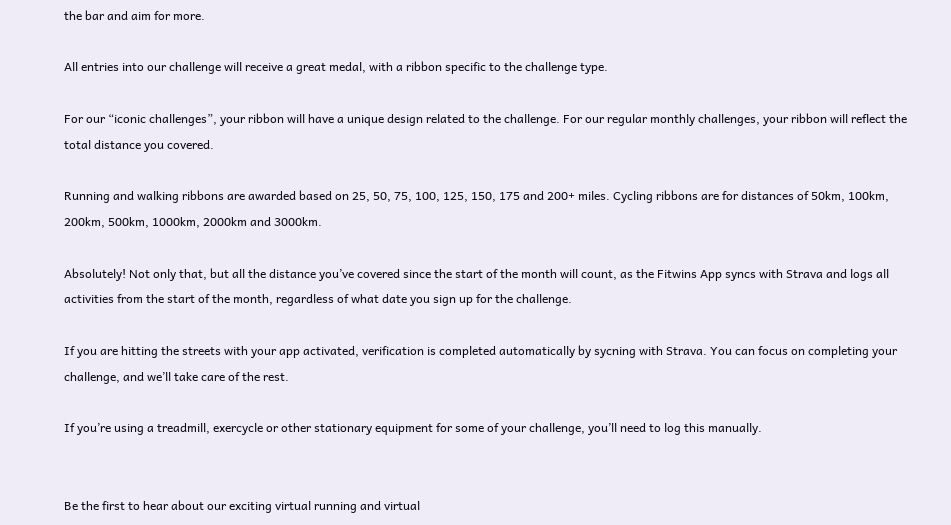the bar and aim for more.

All entries into our challenge will receive a great medal, with a ribbon specific to the challenge type.

For our “iconic challenges”, your ribbon will have a unique design related to the challenge. For our regular monthly challenges, your ribbon will reflect the total distance you covered.

Running and walking ribbons are awarded based on 25, 50, 75, 100, 125, 150, 175 and 200+ miles. Cycling ribbons are for distances of 50km, 100km, 200km, 500km, 1000km, 2000km and 3000km.

Absolutely! Not only that, but all the distance you’ve covered since the start of the month will count, as the Fitwins App syncs with Strava and logs all activities from the start of the month, regardless of what date you sign up for the challenge.

If you are hitting the streets with your app activated, verification is completed automatically by sycning with Strava. You can focus on completing your challenge, and we’ll take care of the rest.

If you’re using a treadmill, exercycle or other stationary equipment for some of your challenge, you’ll need to log this manually.


Be the first to hear about our exciting virtual running and virtual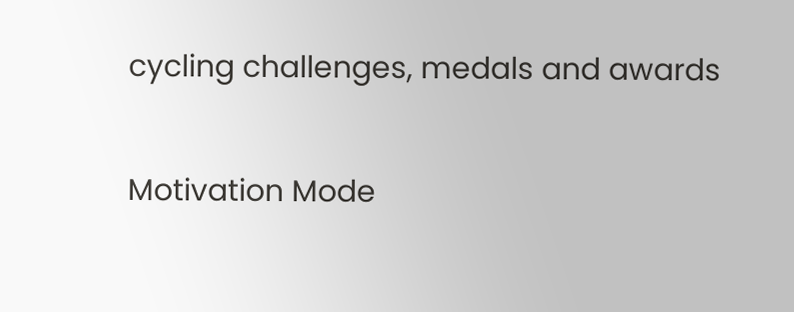cycling challenges, medals and awards

Motivation Mode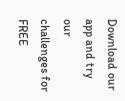Download our app and try our challenges for FREE